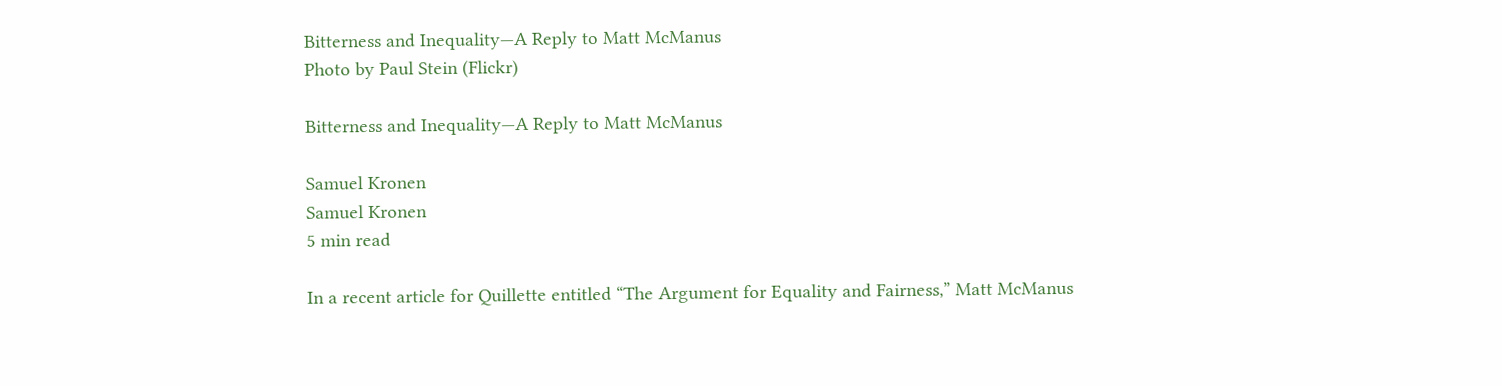Bitterness and Inequality—A Reply to Matt McManus
Photo by Paul Stein (Flickr)

Bitterness and Inequality—A Reply to Matt McManus

Samuel Kronen
Samuel Kronen
5 min read

In a recent article for Quillette entitled “The Argument for Equality and Fairness,” Matt McManus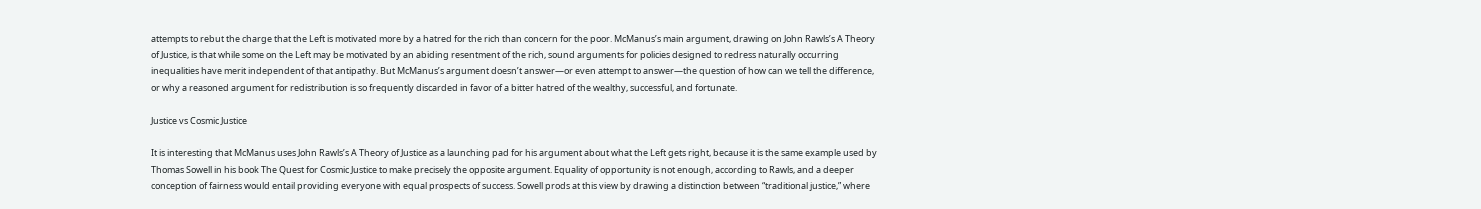attempts to rebut the charge that the Left is motivated more by a hatred for the rich than concern for the poor. McManus’s main argument, drawing on John Rawls’s A Theory of Justice, is that while some on the Left may be motivated by an abiding resentment of the rich, sound arguments for policies designed to redress naturally occurring inequalities have merit independent of that antipathy. But McManus’s argument doesn’t answer—or even attempt to answer—the question of how can we tell the difference, or why a reasoned argument for redistribution is so frequently discarded in favor of a bitter hatred of the wealthy, successful, and fortunate.

Justice vs Cosmic Justice

It is interesting that McManus uses John Rawls’s A Theory of Justice as a launching pad for his argument about what the Left gets right, because it is the same example used by Thomas Sowell in his book The Quest for Cosmic Justice to make precisely the opposite argument. Equality of opportunity is not enough, according to Rawls, and a deeper conception of fairness would entail providing everyone with equal prospects of success. Sowell prods at this view by drawing a distinction between “traditional justice,” where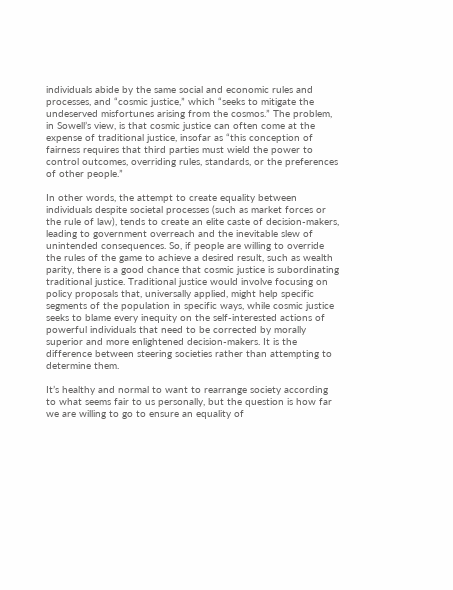individuals abide by the same social and economic rules and processes, and “cosmic justice,” which “seeks to mitigate the undeserved misfortunes arising from the cosmos.” The problem, in Sowell’s view, is that cosmic justice can often come at the expense of traditional justice, insofar as “this conception of fairness requires that third parties must wield the power to control outcomes, overriding rules, standards, or the preferences of other people.”

In other words, the attempt to create equality between individuals despite societal processes (such as market forces or the rule of law), tends to create an elite caste of decision-makers, leading to government overreach and the inevitable slew of unintended consequences. So, if people are willing to override the rules of the game to achieve a desired result, such as wealth parity, there is a good chance that cosmic justice is subordinating traditional justice. Traditional justice would involve focusing on policy proposals that, universally applied, might help specific segments of the population in specific ways, while cosmic justice seeks to blame every inequity on the self-interested actions of powerful individuals that need to be corrected by morally superior and more enlightened decision-makers. It is the difference between steering societies rather than attempting to determine them.

It’s healthy and normal to want to rearrange society according to what seems fair to us personally, but the question is how far we are willing to go to ensure an equality of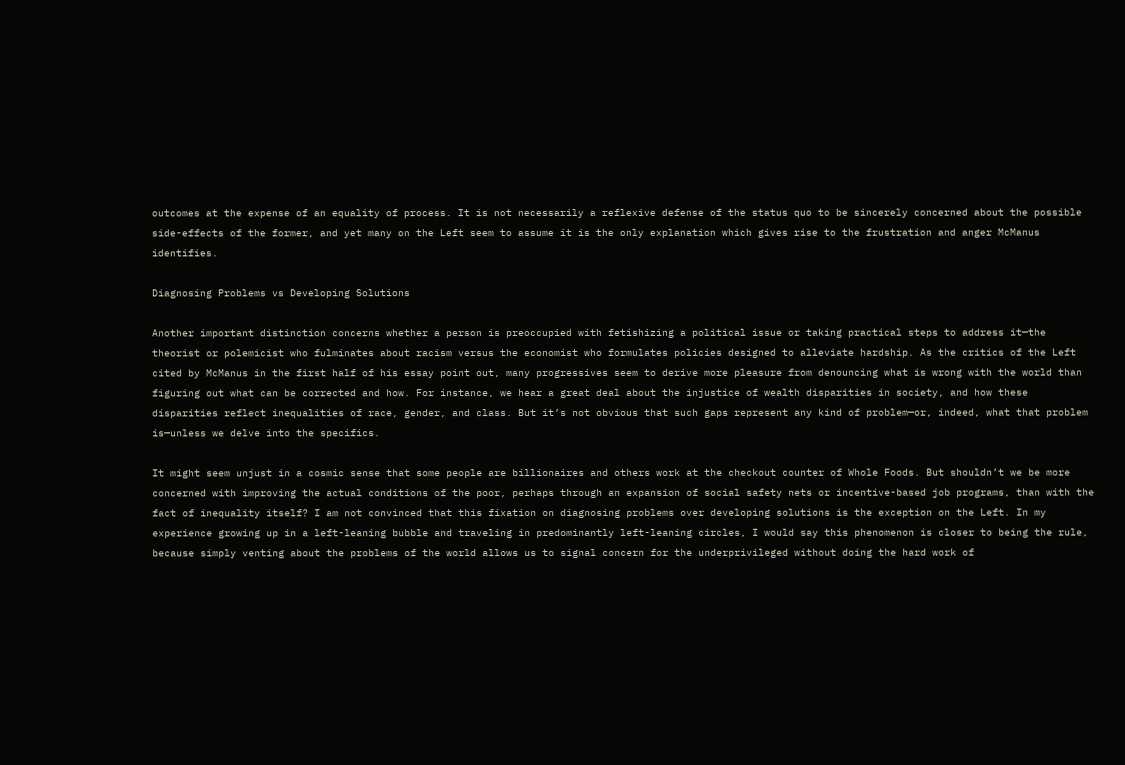outcomes at the expense of an equality of process. It is not necessarily a reflexive defense of the status quo to be sincerely concerned about the possible side-effects of the former, and yet many on the Left seem to assume it is the only explanation which gives rise to the frustration and anger McManus identifies.

Diagnosing Problems vs Developing Solutions

Another important distinction concerns whether a person is preoccupied with fetishizing a political issue or taking practical steps to address it—the theorist or polemicist who fulminates about racism versus the economist who formulates policies designed to alleviate hardship. As the critics of the Left cited by McManus in the first half of his essay point out, many progressives seem to derive more pleasure from denouncing what is wrong with the world than figuring out what can be corrected and how. For instance, we hear a great deal about the injustice of wealth disparities in society, and how these disparities reflect inequalities of race, gender, and class. But it’s not obvious that such gaps represent any kind of problem—or, indeed, what that problem is—unless we delve into the specifics.

It might seem unjust in a cosmic sense that some people are billionaires and others work at the checkout counter of Whole Foods. But shouldn’t we be more concerned with improving the actual conditions of the poor, perhaps through an expansion of social safety nets or incentive-based job programs, than with the fact of inequality itself? I am not convinced that this fixation on diagnosing problems over developing solutions is the exception on the Left. In my experience growing up in a left-leaning bubble and traveling in predominantly left-leaning circles, I would say this phenomenon is closer to being the rule, because simply venting about the problems of the world allows us to signal concern for the underprivileged without doing the hard work of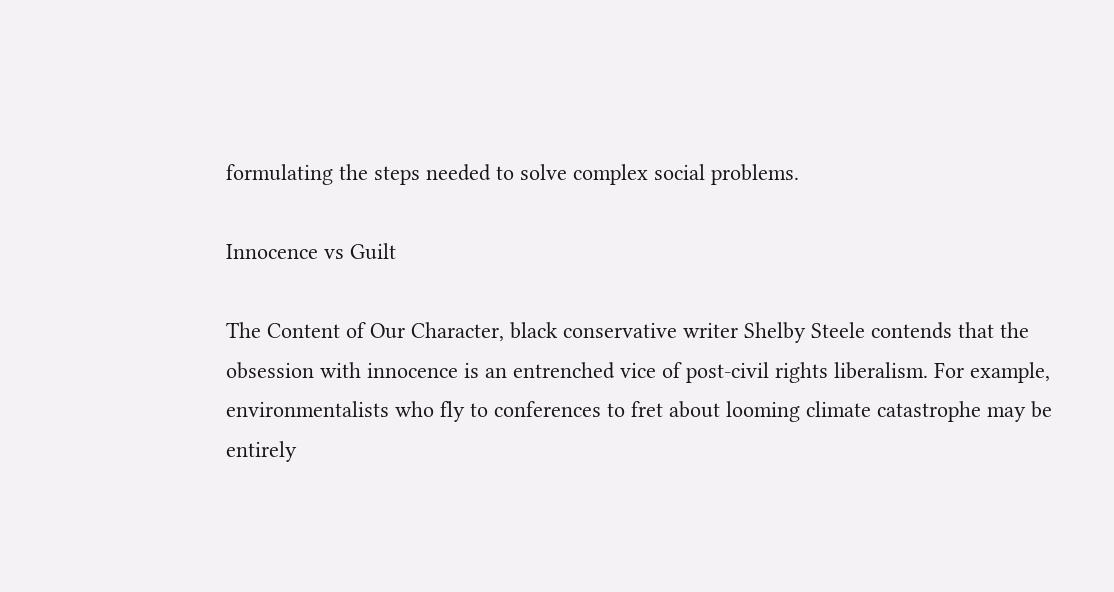formulating the steps needed to solve complex social problems.

Innocence vs Guilt

The Content of Our Character, black conservative writer Shelby Steele contends that the obsession with innocence is an entrenched vice of post-civil rights liberalism. For example, environmentalists who fly to conferences to fret about looming climate catastrophe may be entirely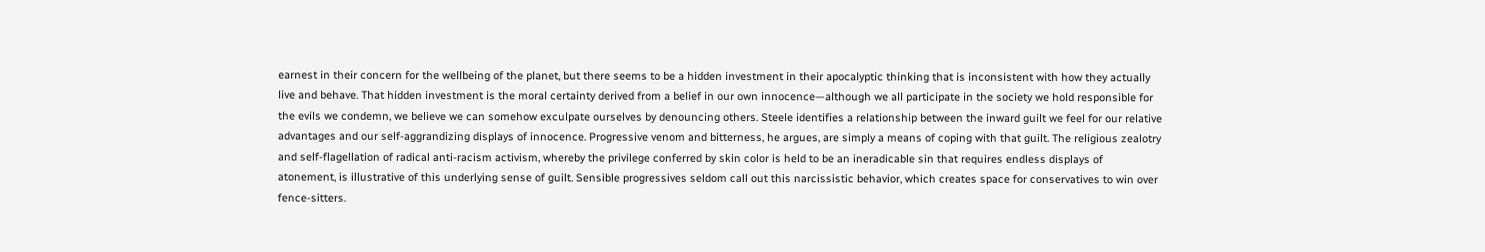earnest in their concern for the wellbeing of the planet, but there seems to be a hidden investment in their apocalyptic thinking that is inconsistent with how they actually live and behave. That hidden investment is the moral certainty derived from a belief in our own innocence—although we all participate in the society we hold responsible for the evils we condemn, we believe we can somehow exculpate ourselves by denouncing others. Steele identifies a relationship between the inward guilt we feel for our relative advantages and our self-aggrandizing displays of innocence. Progressive venom and bitterness, he argues, are simply a means of coping with that guilt. The religious zealotry and self-flagellation of radical anti-racism activism, whereby the privilege conferred by skin color is held to be an ineradicable sin that requires endless displays of atonement, is illustrative of this underlying sense of guilt. Sensible progressives seldom call out this narcissistic behavior, which creates space for conservatives to win over fence-sitters.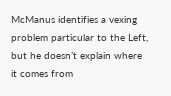McManus identifies a vexing problem particular to the Left, but he doesn’t explain where it comes from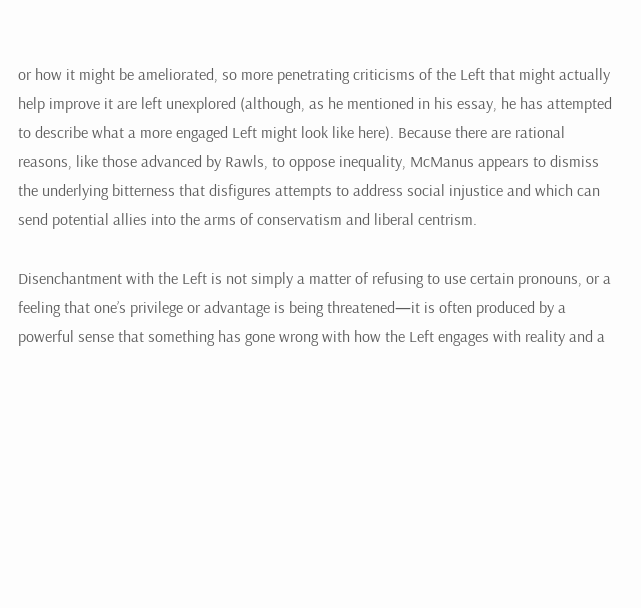or how it might be ameliorated, so more penetrating criticisms of the Left that might actually help improve it are left unexplored (although, as he mentioned in his essay, he has attempted to describe what a more engaged Left might look like here). Because there are rational reasons, like those advanced by Rawls, to oppose inequality, McManus appears to dismiss the underlying bitterness that disfigures attempts to address social injustice and which can send potential allies into the arms of conservatism and liberal centrism.

Disenchantment with the Left is not simply a matter of refusing to use certain pronouns, or a feeling that one’s privilege or advantage is being threatened—it is often produced by a powerful sense that something has gone wrong with how the Left engages with reality and a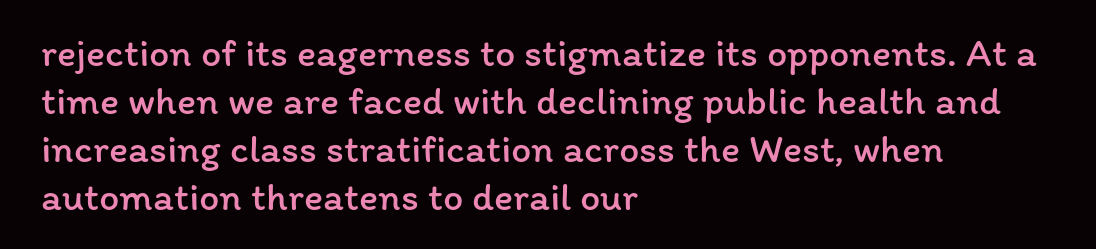rejection of its eagerness to stigmatize its opponents. At a time when we are faced with declining public health and increasing class stratification across the West, when automation threatens to derail our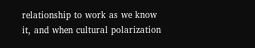relationship to work as we know it, and when cultural polarization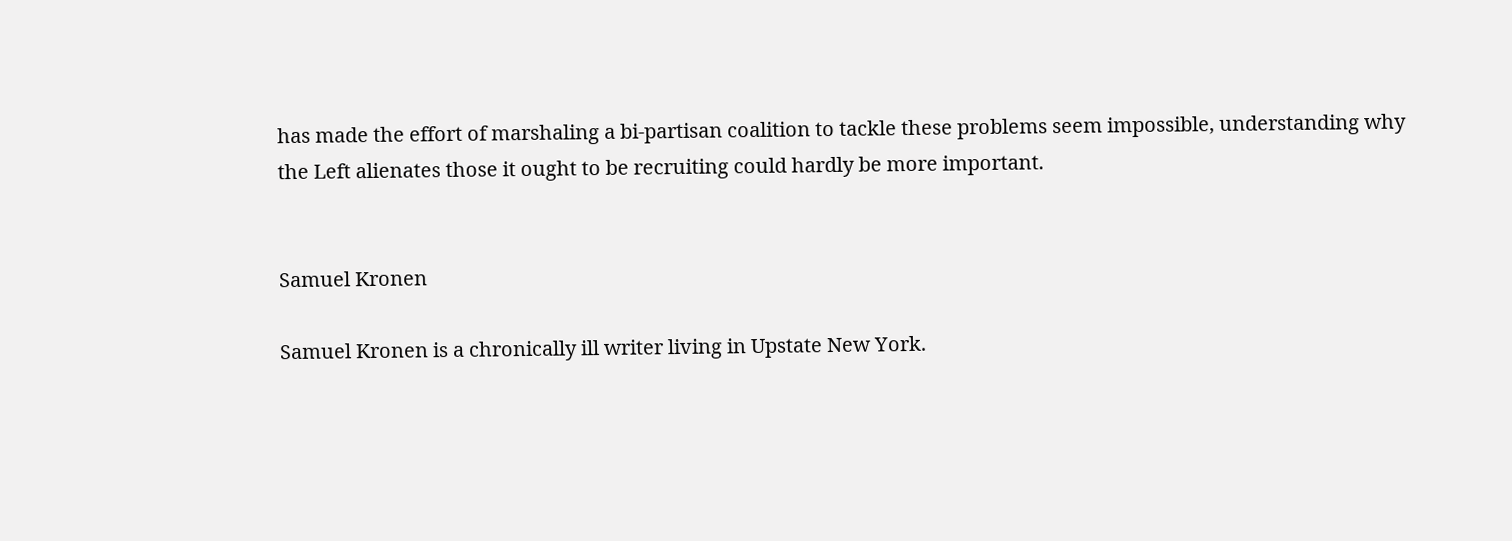has made the effort of marshaling a bi-partisan coalition to tackle these problems seem impossible, understanding why the Left alienates those it ought to be recruiting could hardly be more important.


Samuel Kronen

Samuel Kronen is a chronically ill writer living in Upstate New York.